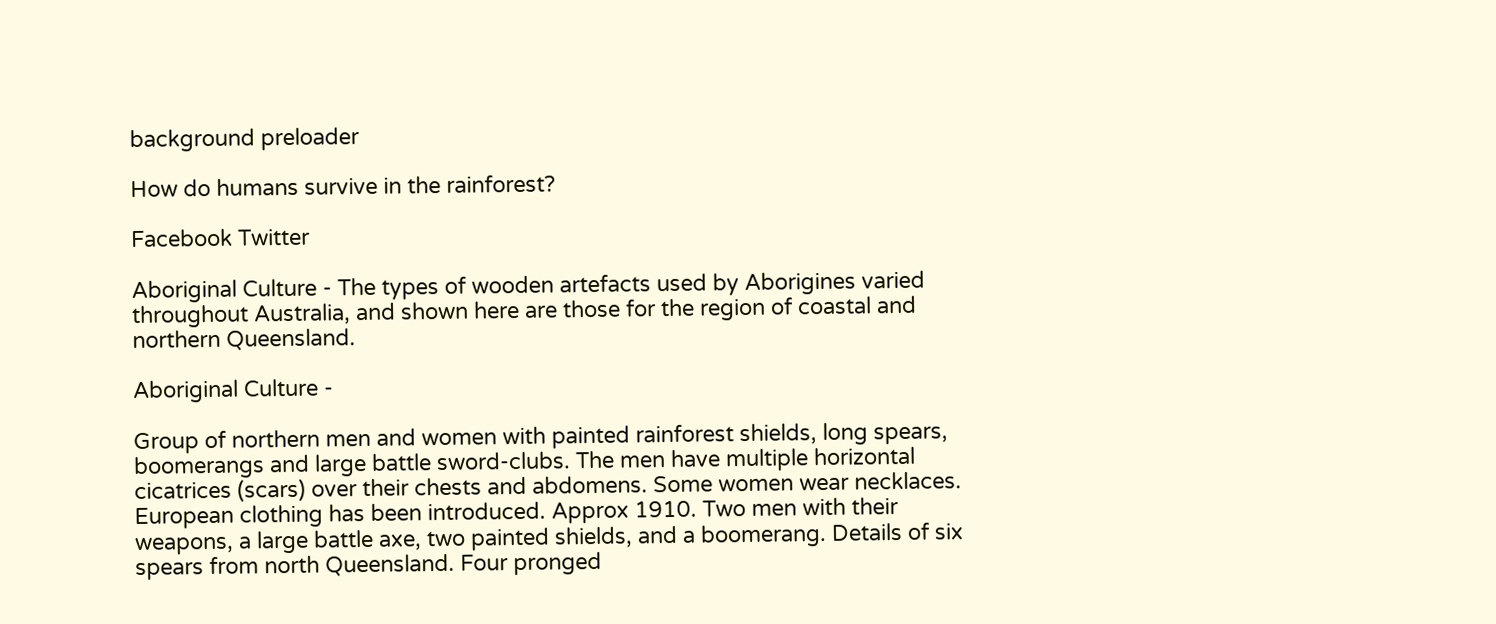background preloader

How do humans survive in the rainforest?

Facebook Twitter

Aboriginal Culture - The types of wooden artefacts used by Aborigines varied throughout Australia, and shown here are those for the region of coastal and northern Queensland.

Aboriginal Culture -

Group of northern men and women with painted rainforest shields, long spears, boomerangs and large battle sword-clubs. The men have multiple horizontal cicatrices (scars) over their chests and abdomens. Some women wear necklaces. European clothing has been introduced. Approx 1910. Two men with their weapons, a large battle axe, two painted shields, and a boomerang. Details of six spears from north Queensland. Four pronged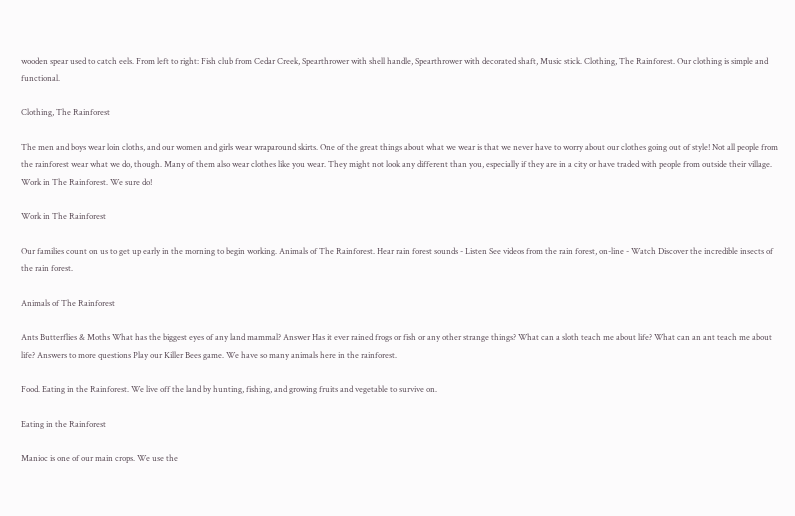wooden spear used to catch eels. From left to right: Fish club from Cedar Creek, Spearthrower with shell handle, Spearthrower with decorated shaft, Music stick. Clothing, The Rainforest. Our clothing is simple and functional.

Clothing, The Rainforest

The men and boys wear loin cloths, and our women and girls wear wraparound skirts. One of the great things about what we wear is that we never have to worry about our clothes going out of style! Not all people from the rainforest wear what we do, though. Many of them also wear clothes like you wear. They might not look any different than you, especially if they are in a city or have traded with people from outside their village. Work in The Rainforest. We sure do!

Work in The Rainforest

Our families count on us to get up early in the morning to begin working. Animals of The Rainforest. Hear rain forest sounds - Listen See videos from the rain forest, on-line - Watch Discover the incredible insects of the rain forest.

Animals of The Rainforest

Ants Butterflies & Moths What has the biggest eyes of any land mammal? Answer Has it ever rained frogs or fish or any other strange things? What can a sloth teach me about life? What can an ant teach me about life? Answers to more questions Play our Killer Bees game. We have so many animals here in the rainforest.

Food. Eating in the Rainforest. We live off the land by hunting, fishing, and growing fruits and vegetable to survive on.

Eating in the Rainforest

Manioc is one of our main crops. We use the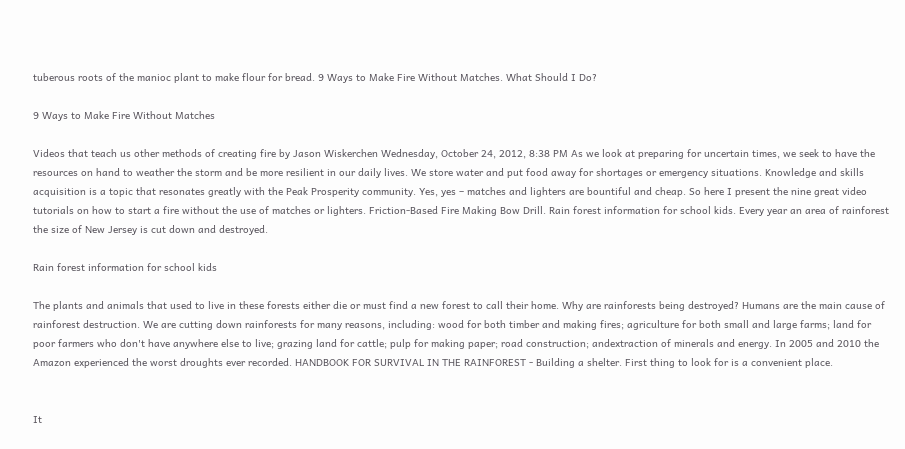tuberous roots of the manioc plant to make flour for bread. 9 Ways to Make Fire Without Matches. What Should I Do?

9 Ways to Make Fire Without Matches

Videos that teach us other methods of creating fire by Jason Wiskerchen Wednesday, October 24, 2012, 8:38 PM As we look at preparing for uncertain times, we seek to have the resources on hand to weather the storm and be more resilient in our daily lives. We store water and put food away for shortages or emergency situations. Knowledge and skills acquisition is a topic that resonates greatly with the Peak Prosperity community. Yes, yes – matches and lighters are bountiful and cheap. So here I present the nine great video tutorials on how to start a fire without the use of matches or lighters. Friction-Based Fire Making Bow Drill. Rain forest information for school kids. Every year an area of rainforest the size of New Jersey is cut down and destroyed.

Rain forest information for school kids

The plants and animals that used to live in these forests either die or must find a new forest to call their home. Why are rainforests being destroyed? Humans are the main cause of rainforest destruction. We are cutting down rainforests for many reasons, including: wood for both timber and making fires; agriculture for both small and large farms; land for poor farmers who don't have anywhere else to live; grazing land for cattle; pulp for making paper; road construction; andextraction of minerals and energy. In 2005 and 2010 the Amazon experienced the worst droughts ever recorded. HANDBOOK FOR SURVIVAL IN THE RAINFOREST - Building a shelter. First thing to look for is a convenient place.


It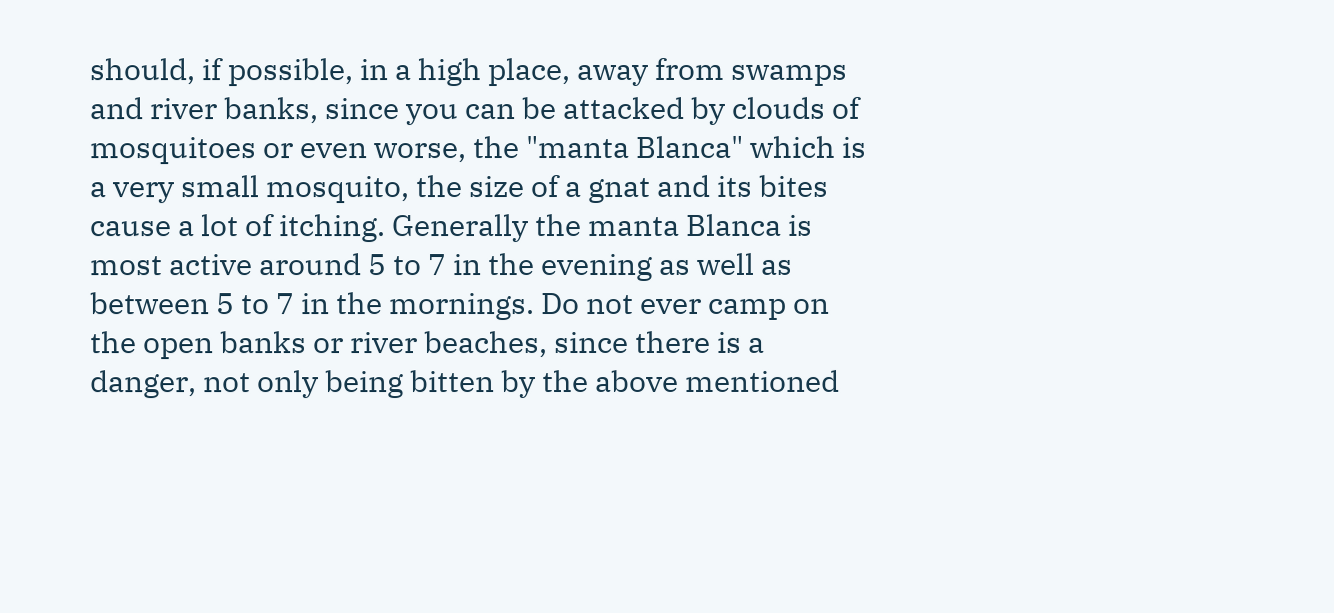should, if possible, in a high place, away from swamps and river banks, since you can be attacked by clouds of mosquitoes or even worse, the "manta Blanca" which is a very small mosquito, the size of a gnat and its bites cause a lot of itching. Generally the manta Blanca is most active around 5 to 7 in the evening as well as between 5 to 7 in the mornings. Do not ever camp on the open banks or river beaches, since there is a danger, not only being bitten by the above mentioned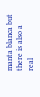manta blanca but there is also a real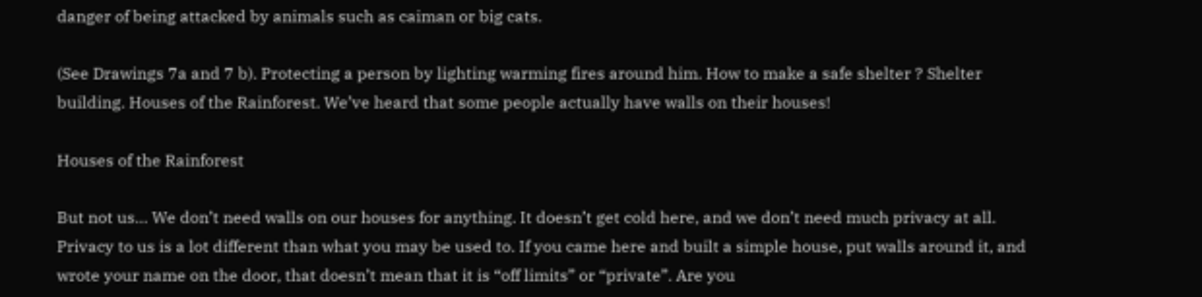danger of being attacked by animals such as caiman or big cats.

(See Drawings 7a and 7 b). Protecting a person by lighting warming fires around him. How to make a safe shelter ? Shelter building. Houses of the Rainforest. We’ve heard that some people actually have walls on their houses!

Houses of the Rainforest

But not us… We don’t need walls on our houses for anything. It doesn’t get cold here, and we don’t need much privacy at all. Privacy to us is a lot different than what you may be used to. If you came here and built a simple house, put walls around it, and wrote your name on the door, that doesn’t mean that it is “off limits” or “private”. Are you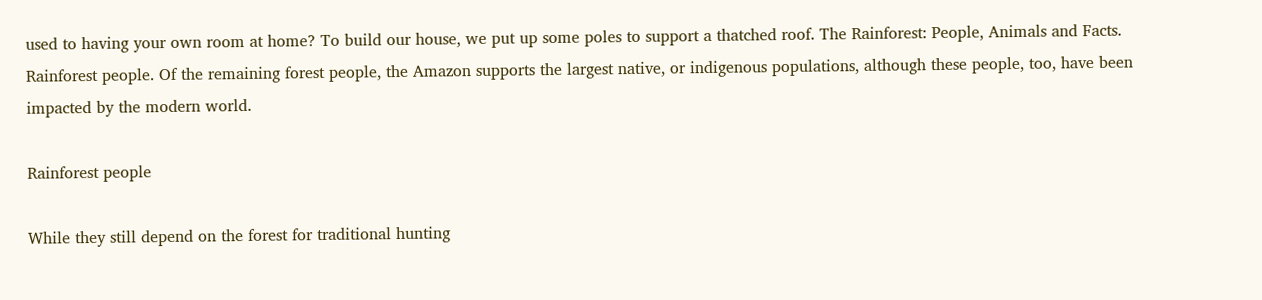used to having your own room at home? To build our house, we put up some poles to support a thatched roof. The Rainforest: People, Animals and Facts. Rainforest people. Of the remaining forest people, the Amazon supports the largest native, or indigenous populations, although these people, too, have been impacted by the modern world.

Rainforest people

While they still depend on the forest for traditional hunting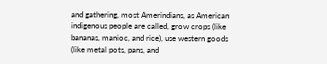and gathering, most Amerindians, as American indigenous people are called, grow crops (like bananas, manioc, and rice), use western goods (like metal pots, pans, and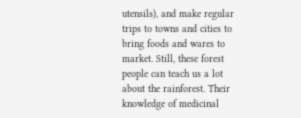utensils), and make regular trips to towns and cities to bring foods and wares to market. Still, these forest people can teach us a lot about the rainforest. Their knowledge of medicinal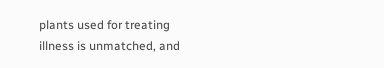plants used for treating illness is unmatched, and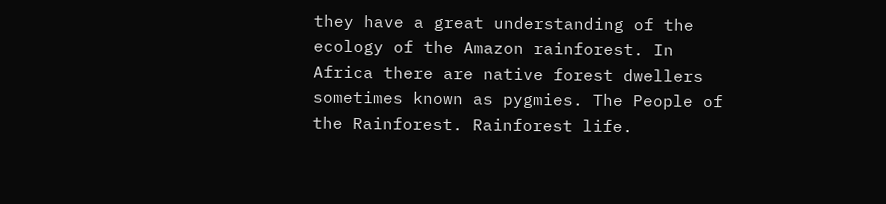they have a great understanding of the ecology of the Amazon rainforest. In Africa there are native forest dwellers sometimes known as pygmies. The People of the Rainforest. Rainforest life.